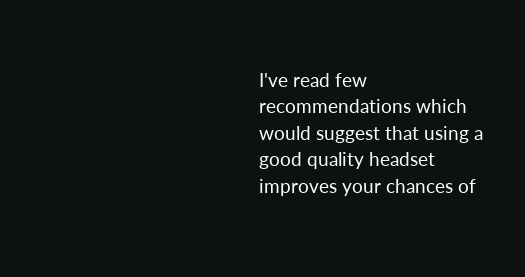I've read few recommendations which would suggest that using a good quality headset improves your chances of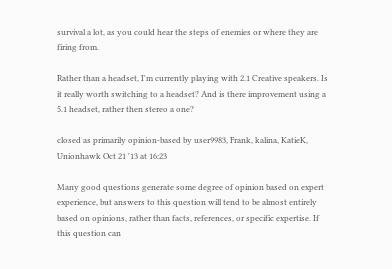survival a lot, as you could hear the steps of enemies or where they are firing from.

Rather than a headset, I'm currently playing with 2.1 Creative speakers. Is it really worth switching to a headset? And is there improvement using a 5.1 headset, rather then stereo a one?

closed as primarily opinion-based by user9983, Frank, kalina, KatieK, Unionhawk Oct 21 '13 at 16:23

Many good questions generate some degree of opinion based on expert experience, but answers to this question will tend to be almost entirely based on opinions, rather than facts, references, or specific expertise. If this question can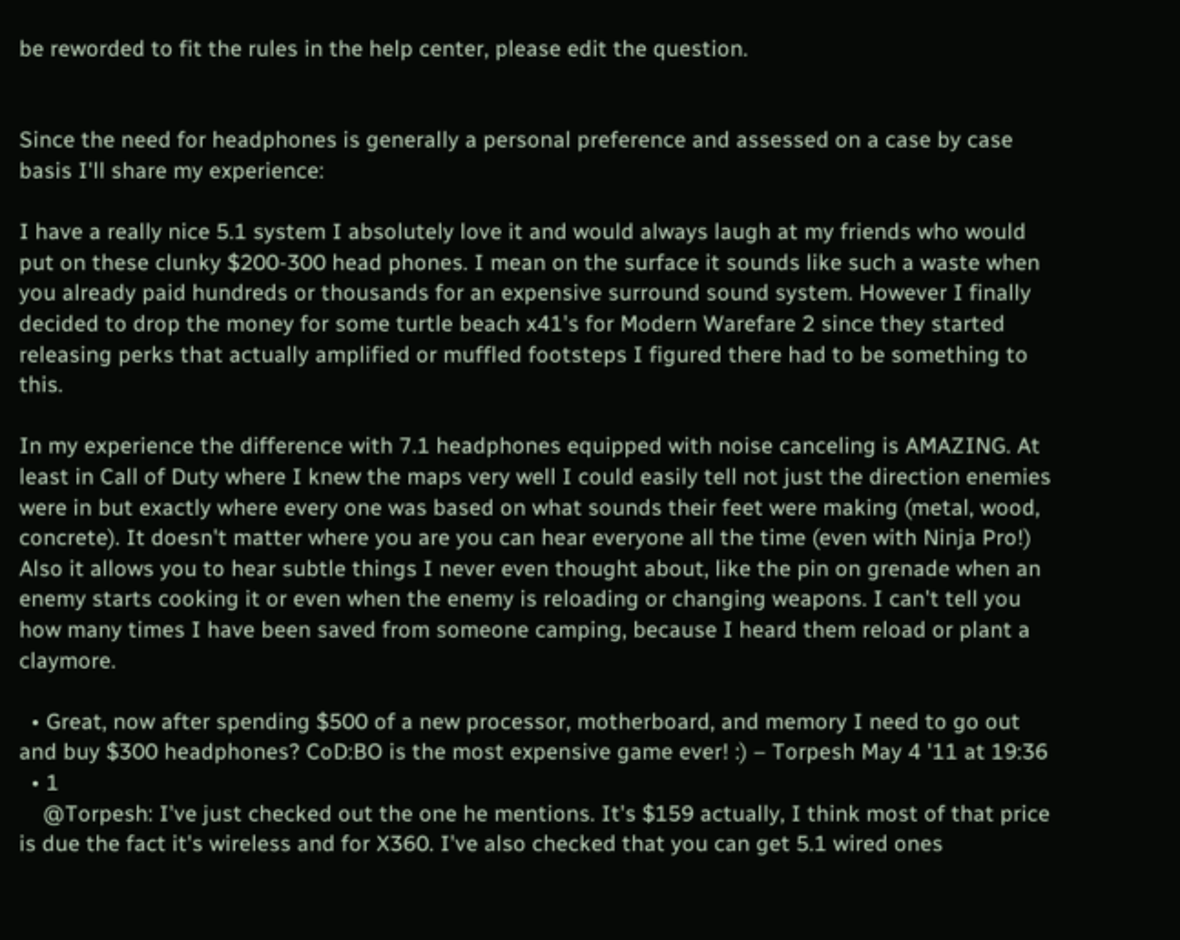be reworded to fit the rules in the help center, please edit the question.


Since the need for headphones is generally a personal preference and assessed on a case by case basis I'll share my experience:

I have a really nice 5.1 system I absolutely love it and would always laugh at my friends who would put on these clunky $200-300 head phones. I mean on the surface it sounds like such a waste when you already paid hundreds or thousands for an expensive surround sound system. However I finally decided to drop the money for some turtle beach x41's for Modern Warefare 2 since they started releasing perks that actually amplified or muffled footsteps I figured there had to be something to this.

In my experience the difference with 7.1 headphones equipped with noise canceling is AMAZING. At least in Call of Duty where I knew the maps very well I could easily tell not just the direction enemies were in but exactly where every one was based on what sounds their feet were making (metal, wood, concrete). It doesn't matter where you are you can hear everyone all the time (even with Ninja Pro!) Also it allows you to hear subtle things I never even thought about, like the pin on grenade when an enemy starts cooking it or even when the enemy is reloading or changing weapons. I can't tell you how many times I have been saved from someone camping, because I heard them reload or plant a claymore.

  • Great, now after spending $500 of a new processor, motherboard, and memory I need to go out and buy $300 headphones? CoD:BO is the most expensive game ever! :) – Torpesh May 4 '11 at 19:36
  • 1
    @Torpesh: I've just checked out the one he mentions. It's $159 actually, I think most of that price is due the fact it's wireless and for X360. I've also checked that you can get 5.1 wired ones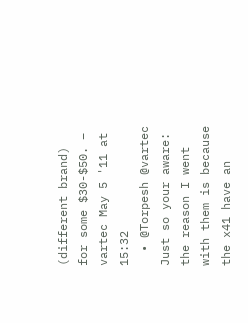(different brand) for some $30-$50. – vartec May 5 '11 at 15:32
  • @Torpesh @vartec Just so your aware: the reason I went with them is because the x41 have an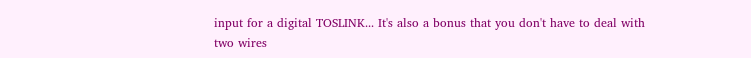input for a digital TOSLINK... It's also a bonus that you don't have to deal with two wires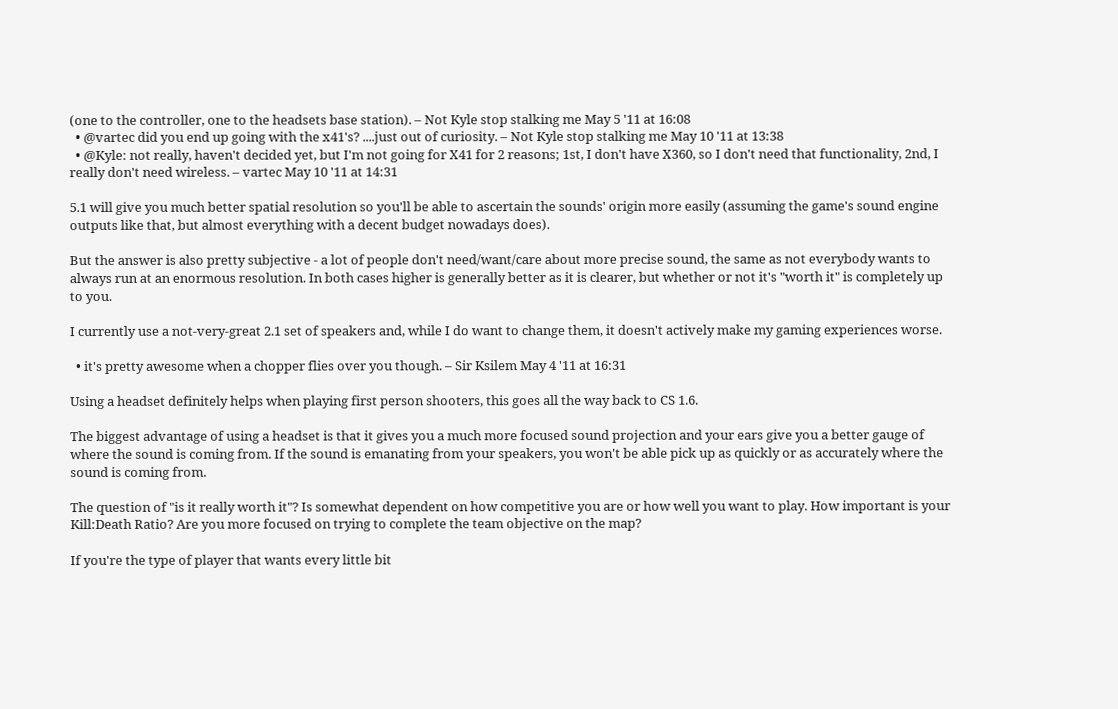(one to the controller, one to the headsets base station). – Not Kyle stop stalking me May 5 '11 at 16:08
  • @vartec did you end up going with the x41's? ....just out of curiosity. – Not Kyle stop stalking me May 10 '11 at 13:38
  • @Kyle: not really, haven't decided yet, but I'm not going for X41 for 2 reasons; 1st, I don't have X360, so I don't need that functionality, 2nd, I really don't need wireless. – vartec May 10 '11 at 14:31

5.1 will give you much better spatial resolution so you'll be able to ascertain the sounds' origin more easily (assuming the game's sound engine outputs like that, but almost everything with a decent budget nowadays does).

But the answer is also pretty subjective - a lot of people don't need/want/care about more precise sound, the same as not everybody wants to always run at an enormous resolution. In both cases higher is generally better as it is clearer, but whether or not it's "worth it" is completely up to you.

I currently use a not-very-great 2.1 set of speakers and, while I do want to change them, it doesn't actively make my gaming experiences worse.

  • it's pretty awesome when a chopper flies over you though. – Sir Ksilem May 4 '11 at 16:31

Using a headset definitely helps when playing first person shooters, this goes all the way back to CS 1.6.

The biggest advantage of using a headset is that it gives you a much more focused sound projection and your ears give you a better gauge of where the sound is coming from. If the sound is emanating from your speakers, you won't be able pick up as quickly or as accurately where the sound is coming from.

The question of "is it really worth it"? Is somewhat dependent on how competitive you are or how well you want to play. How important is your Kill:Death Ratio? Are you more focused on trying to complete the team objective on the map?

If you're the type of player that wants every little bit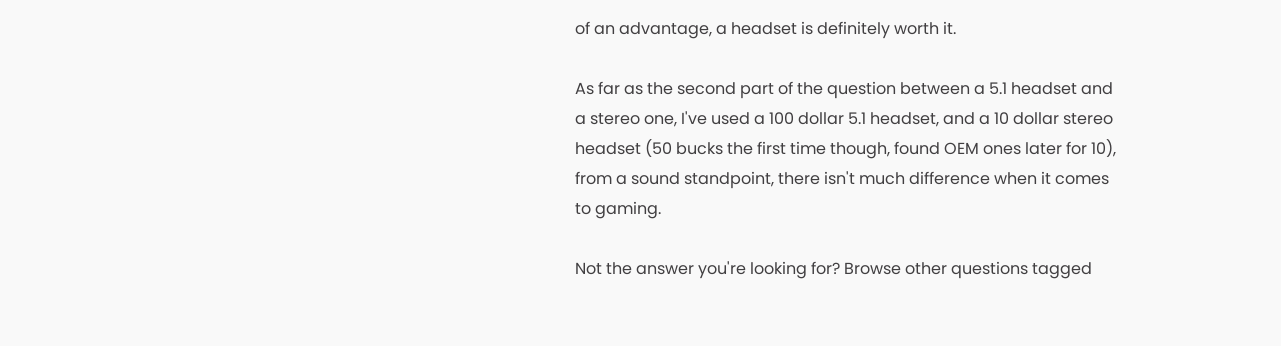of an advantage, a headset is definitely worth it.

As far as the second part of the question between a 5.1 headset and a stereo one, I've used a 100 dollar 5.1 headset, and a 10 dollar stereo headset (50 bucks the first time though, found OEM ones later for 10), from a sound standpoint, there isn't much difference when it comes to gaming.

Not the answer you're looking for? Browse other questions tagged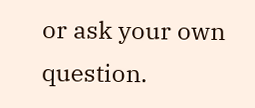or ask your own question.